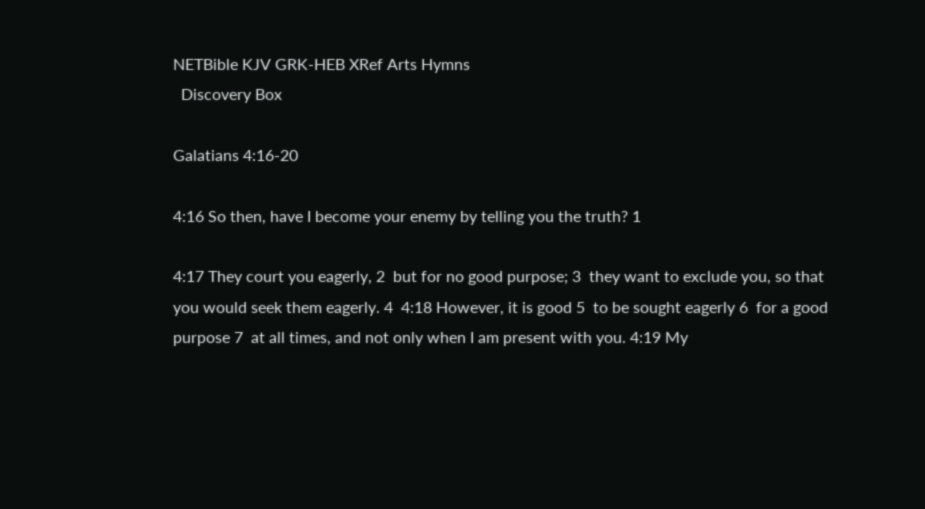NETBible KJV GRK-HEB XRef Arts Hymns
  Discovery Box

Galatians 4:16-20

4:16 So then, have I become your enemy by telling you the truth? 1

4:17 They court you eagerly, 2  but for no good purpose; 3  they want to exclude you, so that you would seek them eagerly. 4  4:18 However, it is good 5  to be sought eagerly 6  for a good purpose 7  at all times, and not only when I am present with you. 4:19 My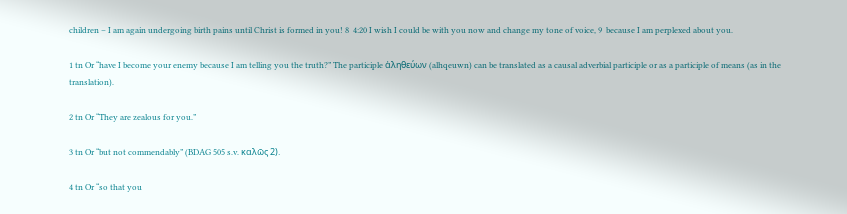children – I am again undergoing birth pains until Christ is formed in you! 8  4:20 I wish I could be with you now and change my tone of voice, 9  because I am perplexed about you.

1 tn Or “have I become your enemy because I am telling you the truth?” The participle ἀληθεύων (alhqeuwn) can be translated as a causal adverbial participle or as a participle of means (as in the translation).

2 tn Or “They are zealous for you.”

3 tn Or “but not commendably” (BDAG 505 s.v. καλῶς 2).

4 tn Or “so that you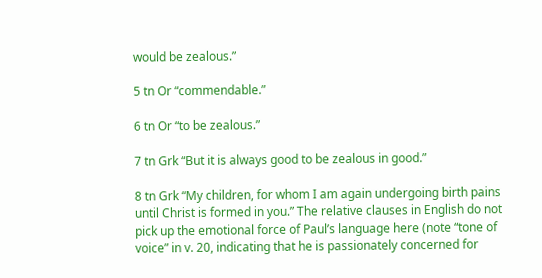would be zealous.”

5 tn Or “commendable.”

6 tn Or “to be zealous.”

7 tn Grk “But it is always good to be zealous in good.”

8 tn Grk “My children, for whom I am again undergoing birth pains until Christ is formed in you.” The relative clauses in English do not pick up the emotional force of Paul’s language here (note “tone of voice” in v. 20, indicating that he is passionately concerned for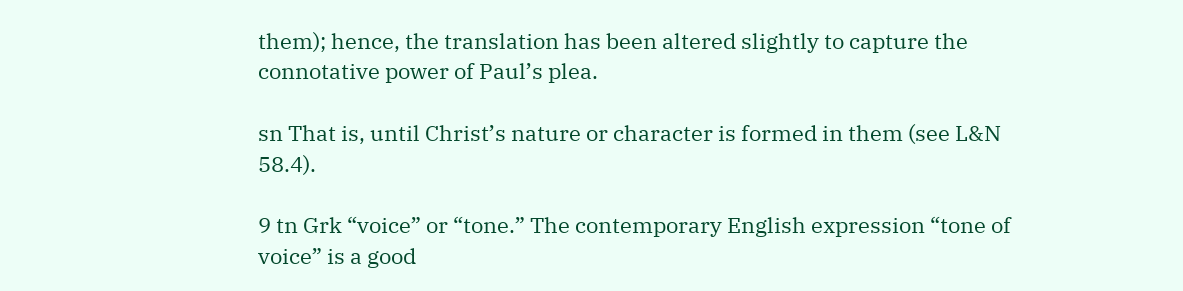them); hence, the translation has been altered slightly to capture the connotative power of Paul’s plea.

sn That is, until Christ’s nature or character is formed in them (see L&N 58.4).

9 tn Grk “voice” or “tone.” The contemporary English expression “tone of voice” is a good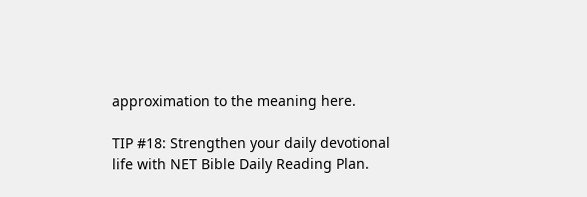approximation to the meaning here.

TIP #18: Strengthen your daily devotional life with NET Bible Daily Reading Plan.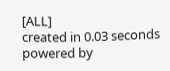[ALL]
created in 0.03 seconds
powered by